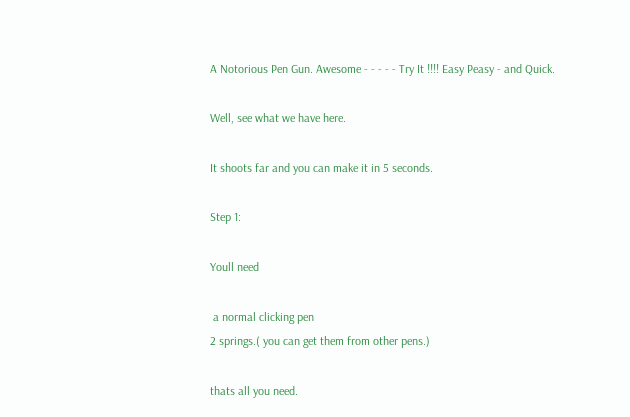A Notorious Pen Gun. Awesome - - - - - Try It !!!! Easy Peasy - and Quick.

Well, see what we have here.

It shoots far and you can make it in 5 seconds.

Step 1:

Youll need

 a normal clicking pen
2 springs.( you can get them from other pens.)

thats all you need.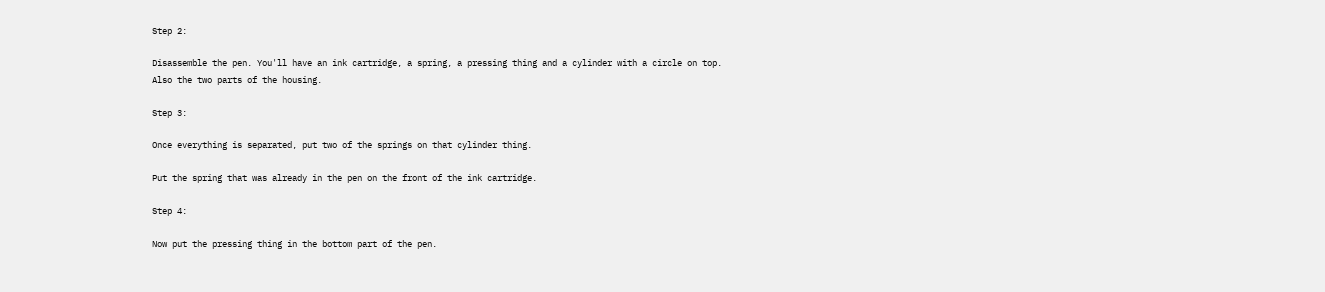Step 2:

Disassemble the pen. You'll have an ink cartridge, a spring, a pressing thing and a cylinder with a circle on top. Also the two parts of the housing.

Step 3:

Once everything is separated, put two of the springs on that cylinder thing.

Put the spring that was already in the pen on the front of the ink cartridge.

Step 4:

Now put the pressing thing in the bottom part of the pen.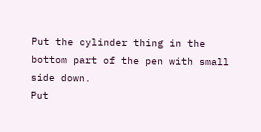Put the cylinder thing in the bottom part of the pen with small side down.
Put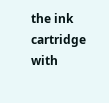the ink cartridge with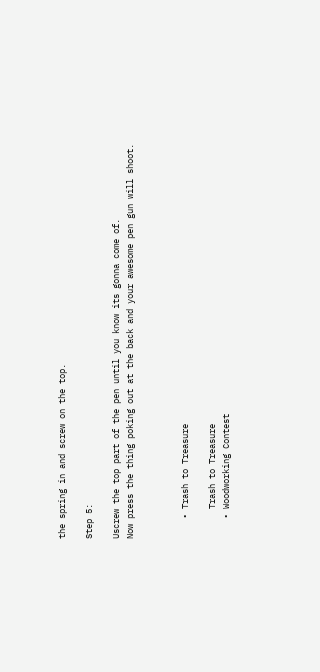the spring in and screw on the top.

Step 5:

Uscrew the top part of the pen until you know its gonna come of.
Now press the thing poking out at the back and your awesome pen gun will shoot.



    • Trash to Treasure

      Trash to Treasure
    • Woodworking Contest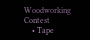Woodworking Contest
    • Tape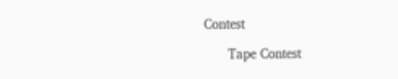Contest

      Tape Contest